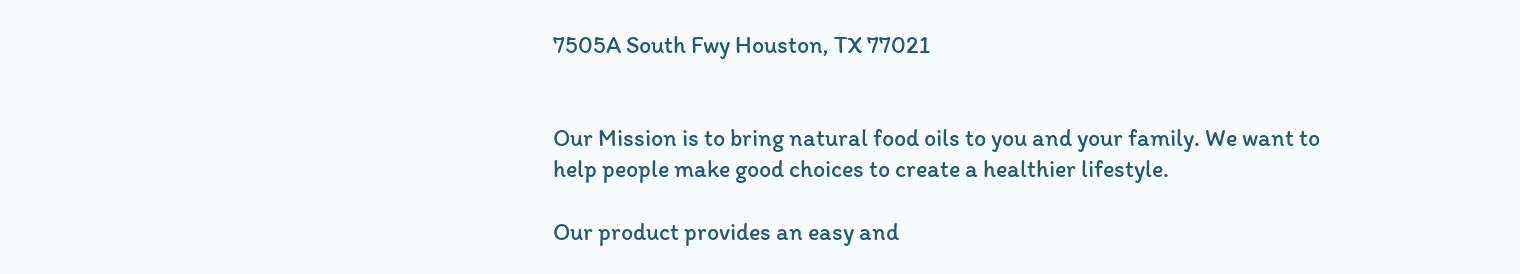7505A South Fwy Houston, TX 77021


Our Mission is to bring natural food oils to you and your family. We want to help people make good choices to create a healthier lifestyle.

Our product provides an easy and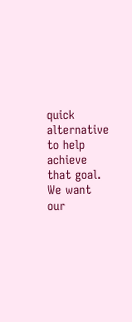quick alternative to help achieve that goal. We want our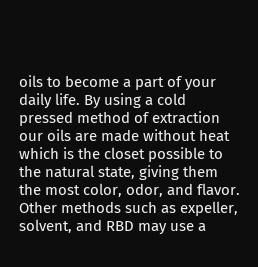oils to become a part of your daily life. By using a cold pressed method of extraction our oils are made without heat which is the closet possible to the natural state, giving them the most color, odor, and flavor. Other methods such as expeller, solvent, and RBD may use a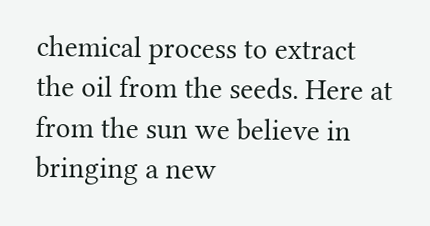chemical process to extract the oil from the seeds. Here at from the sun we believe in bringing a new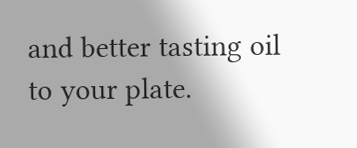and better tasting oil to your plate.